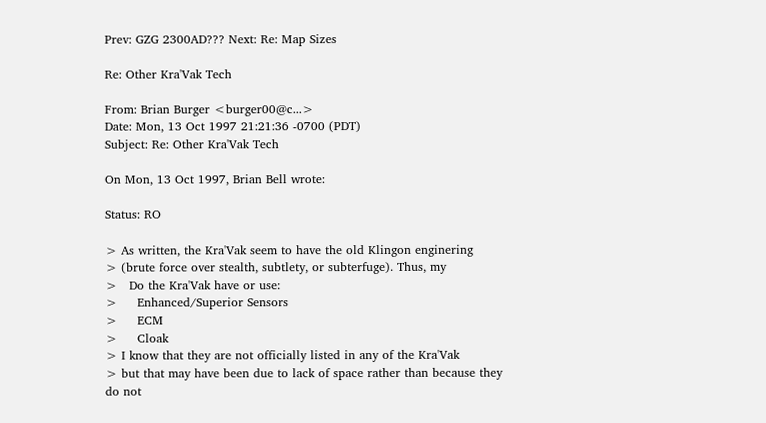Prev: GZG 2300AD??? Next: Re: Map Sizes

Re: Other Kra'Vak Tech

From: Brian Burger <burger00@c...>
Date: Mon, 13 Oct 1997 21:21:36 -0700 (PDT)
Subject: Re: Other Kra'Vak Tech

On Mon, 13 Oct 1997, Brian Bell wrote:

Status: RO

> As written, the Kra'Vak seem to have the old Klingon enginering
> (brute force over stealth, subtlety, or subterfuge). Thus, my
>   Do the Kra'Vak have or use:
>     Enhanced/Superior Sensors
>     ECM
>     Cloak
> I know that they are not officially listed in any of the Kra'Vak
> but that may have been due to lack of space rather than because they
do not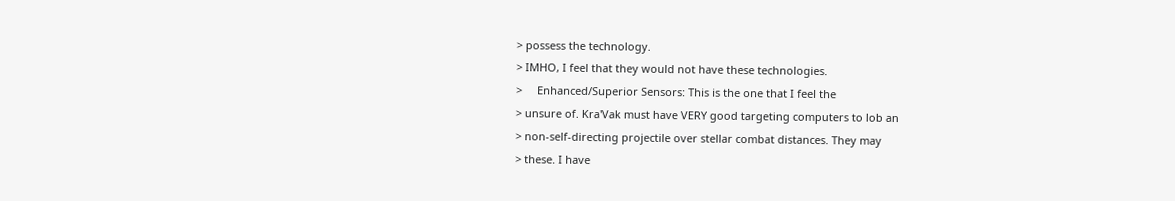> possess the technology.
> IMHO, I feel that they would not have these technologies.
>     Enhanced/Superior Sensors: This is the one that I feel the
> unsure of. Kra'Vak must have VERY good targeting computers to lob an
> non-self-directing projectile over stellar combat distances. They may
> these. I have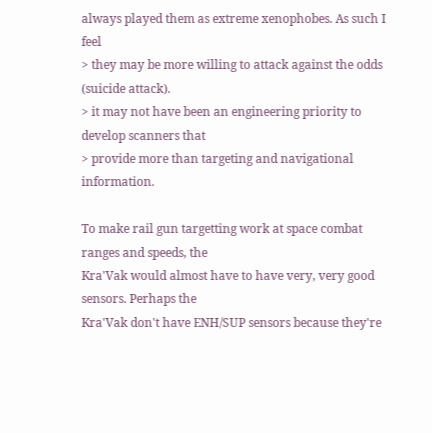always played them as extreme xenophobes. As such I feel
> they may be more willing to attack against the odds (suicide attack).
> it may not have been an engineering priority to develop scanners that
> provide more than targeting and navigational information.

To make rail gun targetting work at space combat ranges and speeds, the
Kra'Vak would almost have to have very, very good sensors. Perhaps the
Kra'Vak don't have ENH/SUP sensors because they're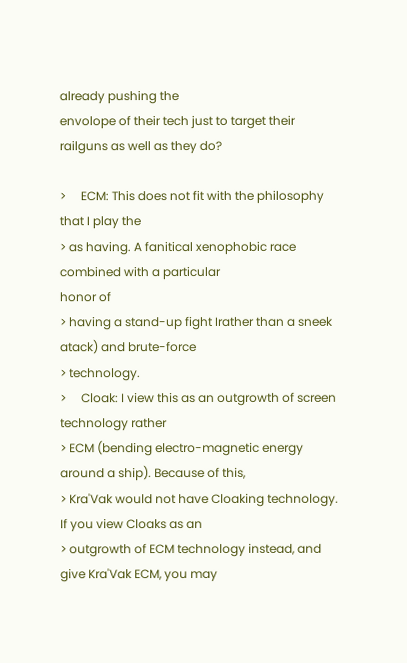already pushing the
envolope of their tech just to target their railguns as well as they do?

>     ECM: This does not fit with the philosophy that I play the
> as having. A fanitical xenophobic race combined with a particular
honor of
> having a stand-up fight Irather than a sneek atack) and brute-force
> technology.
>     Cloak: I view this as an outgrowth of screen technology rather
> ECM (bending electro-magnetic energy around a ship). Because of this,
> Kra'Vak would not have Cloaking technology. If you view Cloaks as an
> outgrowth of ECM technology instead, and give Kra'Vak ECM, you may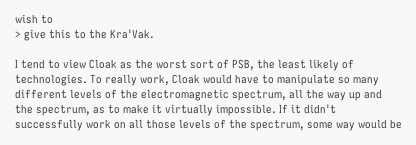wish to
> give this to the Kra'Vak.

I tend to view Cloak as the worst sort of PSB, the least likely of
technologies. To really work, Cloak would have to manipulate so many
different levels of the electromagnetic spectrum, all the way up and
the spectrum, as to make it virtually impossible. If it didn't
successfully work on all those levels of the spectrum, some way would be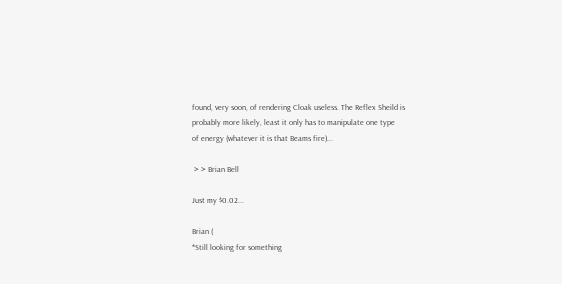found, very soon, of rendering Cloak useless. The Reflex Sheild is
probably more likely, least it only has to manipulate one type
of energy (whatever it is that Beams fire)...

 > > Brian Bell

Just my $0.02...

Brian (
*Still looking for something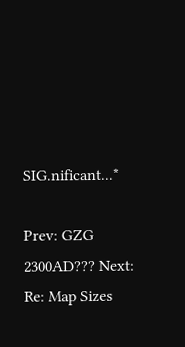SIG.nificant...*

Prev: GZG 2300AD??? Next: Re: Map Sizes